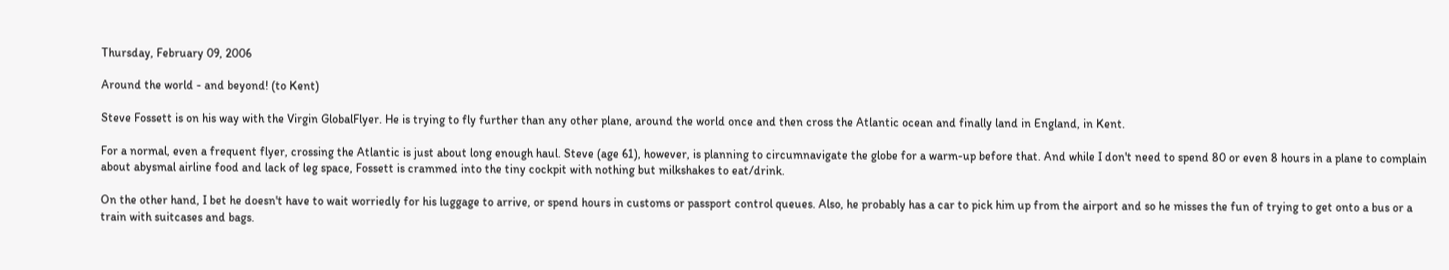Thursday, February 09, 2006

Around the world - and beyond! (to Kent)

Steve Fossett is on his way with the Virgin GlobalFlyer. He is trying to fly further than any other plane, around the world once and then cross the Atlantic ocean and finally land in England, in Kent.

For a normal, even a frequent flyer, crossing the Atlantic is just about long enough haul. Steve (age 61), however, is planning to circumnavigate the globe for a warm-up before that. And while I don't need to spend 80 or even 8 hours in a plane to complain about abysmal airline food and lack of leg space, Fossett is crammed into the tiny cockpit with nothing but milkshakes to eat/drink.

On the other hand, I bet he doesn't have to wait worriedly for his luggage to arrive, or spend hours in customs or passport control queues. Also, he probably has a car to pick him up from the airport and so he misses the fun of trying to get onto a bus or a train with suitcases and bags.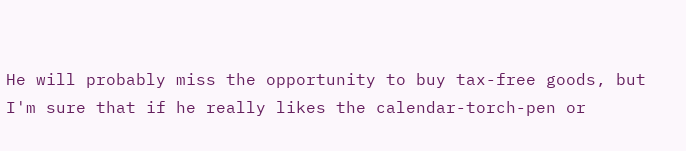He will probably miss the opportunity to buy tax-free goods, but I'm sure that if he really likes the calendar-torch-pen or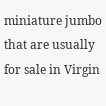miniature jumbo that are usually for sale in Virgin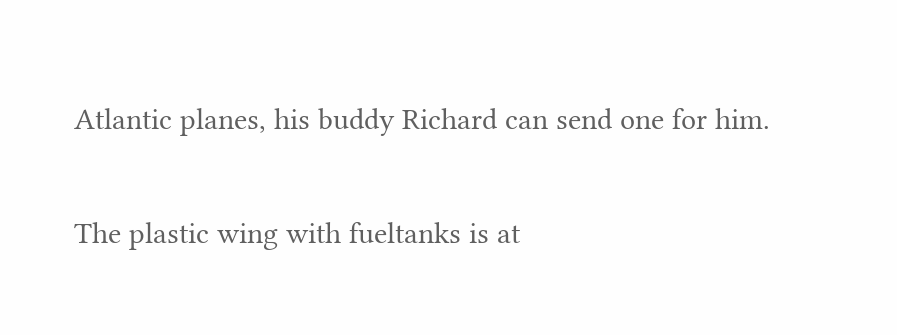Atlantic planes, his buddy Richard can send one for him.

The plastic wing with fueltanks is at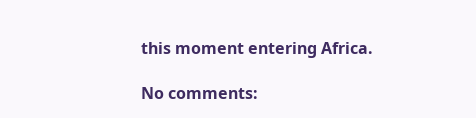this moment entering Africa.

No comments: